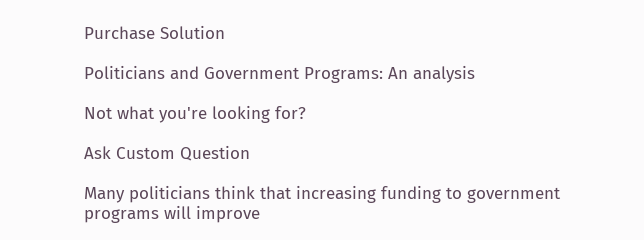Purchase Solution

Politicians and Government Programs: An analysis

Not what you're looking for?

Ask Custom Question

Many politicians think that increasing funding to government programs will improve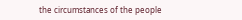the circumstances of the people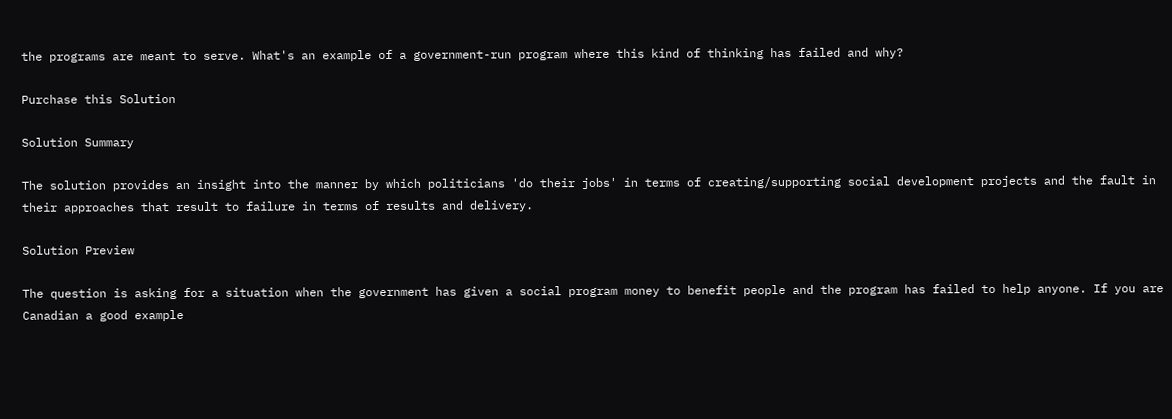the programs are meant to serve. What's an example of a government-run program where this kind of thinking has failed and why?

Purchase this Solution

Solution Summary

The solution provides an insight into the manner by which politicians 'do their jobs' in terms of creating/supporting social development projects and the fault in their approaches that result to failure in terms of results and delivery.

Solution Preview

The question is asking for a situation when the government has given a social program money to benefit people and the program has failed to help anyone. If you are Canadian a good example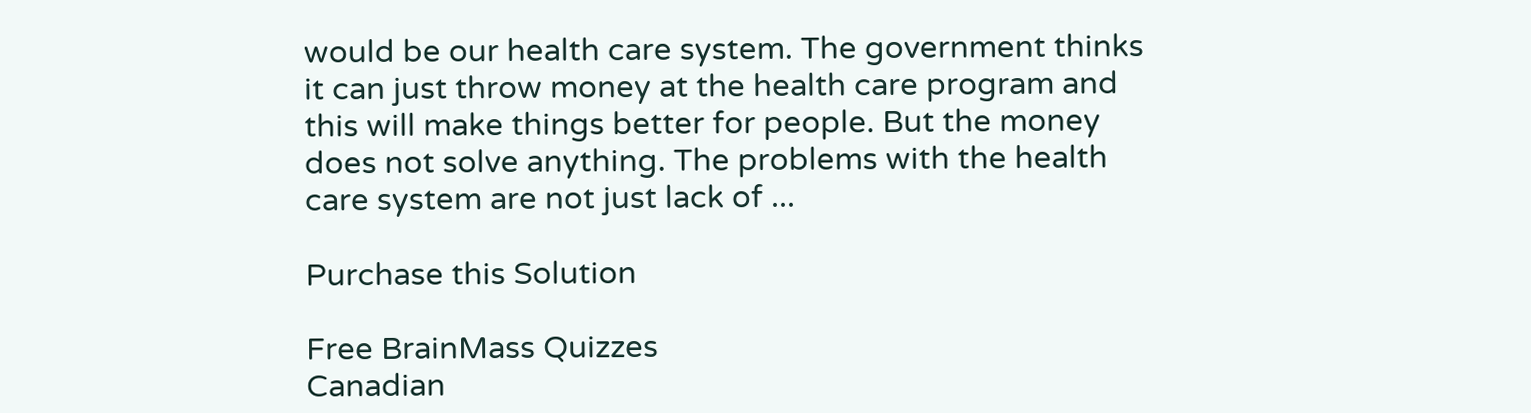would be our health care system. The government thinks it can just throw money at the health care program and this will make things better for people. But the money does not solve anything. The problems with the health care system are not just lack of ...

Purchase this Solution

Free BrainMass Quizzes
Canadian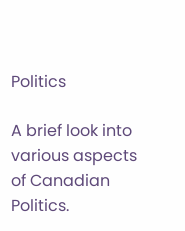Politics

A brief look into various aspects of Canadian Politics.